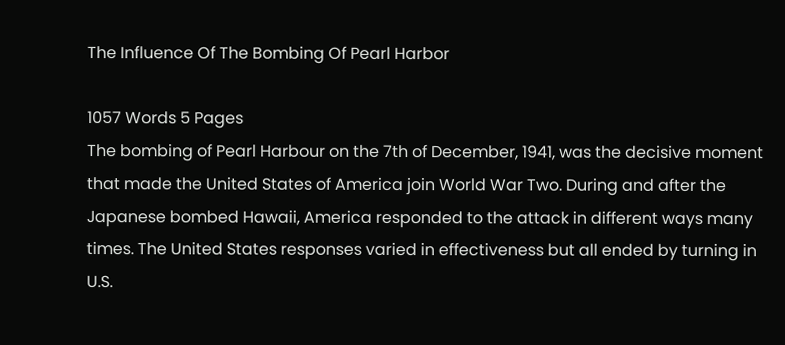The Influence Of The Bombing Of Pearl Harbor

1057 Words 5 Pages
The bombing of Pearl Harbour on the 7th of December, 1941, was the decisive moment that made the United States of America join World War Two. During and after the Japanese bombed Hawaii, America responded to the attack in different ways many times. The United States responses varied in effectiveness but all ended by turning in U.S.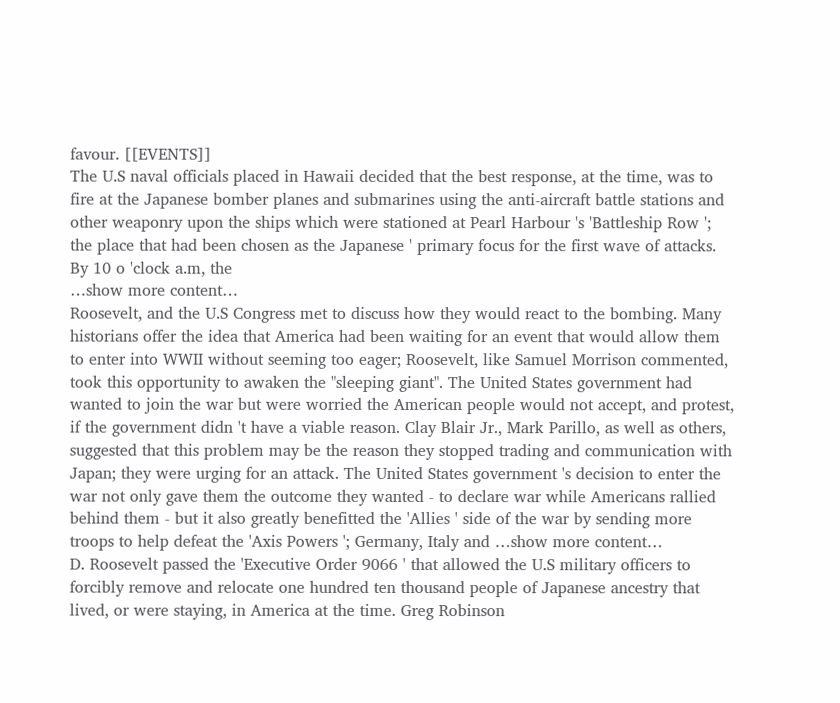favour. [[EVENTS]]
The U.S naval officials placed in Hawaii decided that the best response, at the time, was to fire at the Japanese bomber planes and submarines using the anti-aircraft battle stations and other weaponry upon the ships which were stationed at Pearl Harbour 's 'Battleship Row '; the place that had been chosen as the Japanese ' primary focus for the first wave of attacks. By 10 o 'clock a.m, the
…show more content…
Roosevelt, and the U.S Congress met to discuss how they would react to the bombing. Many historians offer the idea that America had been waiting for an event that would allow them to enter into WWII without seeming too eager; Roosevelt, like Samuel Morrison commented, took this opportunity to awaken the "sleeping giant". The United States government had wanted to join the war but were worried the American people would not accept, and protest, if the government didn 't have a viable reason. Clay Blair Jr., Mark Parillo, as well as others, suggested that this problem may be the reason they stopped trading and communication with Japan; they were urging for an attack. The United States government 's decision to enter the war not only gave them the outcome they wanted - to declare war while Americans rallied behind them - but it also greatly benefitted the 'Allies ' side of the war by sending more troops to help defeat the 'Axis Powers '; Germany, Italy and …show more content…
D. Roosevelt passed the 'Executive Order 9066 ' that allowed the U.S military officers to forcibly remove and relocate one hundred ten thousand people of Japanese ancestry that lived, or were staying, in America at the time. Greg Robinson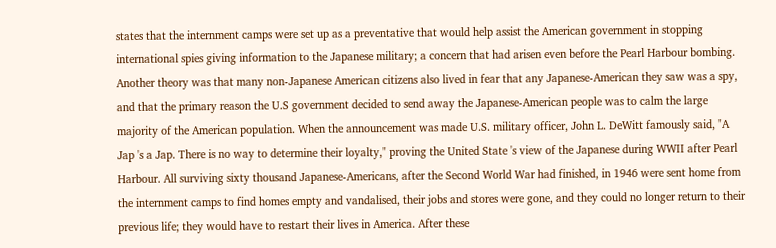states that the internment camps were set up as a preventative that would help assist the American government in stopping international spies giving information to the Japanese military; a concern that had arisen even before the Pearl Harbour bombing. Another theory was that many non-Japanese American citizens also lived in fear that any Japanese-American they saw was a spy, and that the primary reason the U.S government decided to send away the Japanese-American people was to calm the large majority of the American population. When the announcement was made U.S. military officer, John L. DeWitt famously said, "A Jap 's a Jap. There is no way to determine their loyalty," proving the United State 's view of the Japanese during WWII after Pearl Harbour. All surviving sixty thousand Japanese-Americans, after the Second World War had finished, in 1946 were sent home from the internment camps to find homes empty and vandalised, their jobs and stores were gone, and they could no longer return to their previous life; they would have to restart their lives in America. After these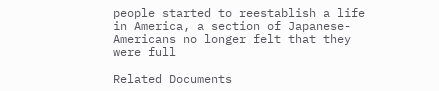people started to reestablish a life in America, a section of Japanese-Americans no longer felt that they were full

Related Documents